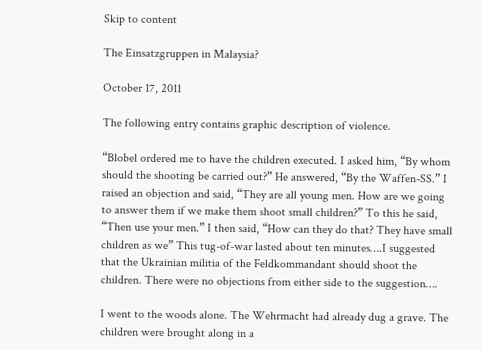Skip to content

The Einsatzgruppen in Malaysia?

October 17, 2011

The following entry contains graphic description of violence.

“Blobel ordered me to have the children executed. I asked him, “By whom should the shooting be carried out?” He answered, “By the Waffen-SS.” I raised an objection and said, “They are all young men. How are we going to answer them if we make them shoot small children?” To this he said, “Then use your men.” I then said, “How can they do that? They have small children as we” This tug-of-war lasted about ten minutes….I suggested that the Ukrainian militia of the Feldkommandant should shoot the children. There were no objections from either side to the suggestion….

I went to the woods alone. The Wehrmacht had already dug a grave. The children were brought along in a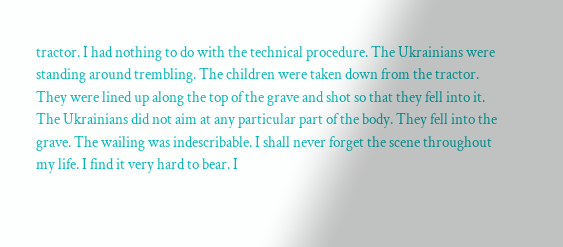tractor. I had nothing to do with the technical procedure. The Ukrainians were standing around trembling. The children were taken down from the tractor. They were lined up along the top of the grave and shot so that they fell into it. The Ukrainians did not aim at any particular part of the body. They fell into the grave. The wailing was indescribable. I shall never forget the scene throughout my life. I find it very hard to bear. I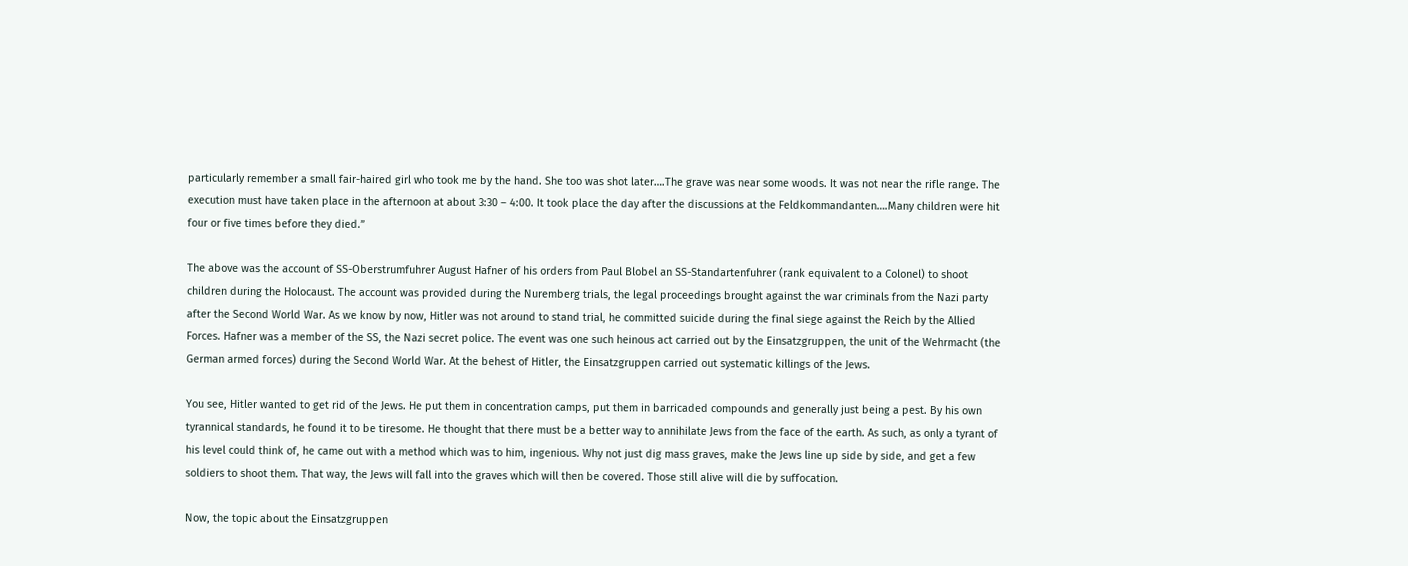particularly remember a small fair-haired girl who took me by the hand. She too was shot later….The grave was near some woods. It was not near the rifle range. The execution must have taken place in the afternoon at about 3:30 – 4:00. It took place the day after the discussions at the Feldkommandanten….Many children were hit four or five times before they died.”

The above was the account of SS-Oberstrumfuhrer August Hafner of his orders from Paul Blobel an SS-Standartenfuhrer (rank equivalent to a Colonel) to shoot children during the Holocaust. The account was provided during the Nuremberg trials, the legal proceedings brought against the war criminals from the Nazi party after the Second World War. As we know by now, Hitler was not around to stand trial, he committed suicide during the final siege against the Reich by the Allied Forces. Hafner was a member of the SS, the Nazi secret police. The event was one such heinous act carried out by the Einsatzgruppen, the unit of the Wehrmacht (the German armed forces) during the Second World War. At the behest of Hitler, the Einsatzgruppen carried out systematic killings of the Jews.

You see, Hitler wanted to get rid of the Jews. He put them in concentration camps, put them in barricaded compounds and generally just being a pest. By his own tyrannical standards, he found it to be tiresome. He thought that there must be a better way to annihilate Jews from the face of the earth. As such, as only a tyrant of his level could think of, he came out with a method which was to him, ingenious. Why not just dig mass graves, make the Jews line up side by side, and get a few soldiers to shoot them. That way, the Jews will fall into the graves which will then be covered. Those still alive will die by suffocation.

Now, the topic about the Einsatzgruppen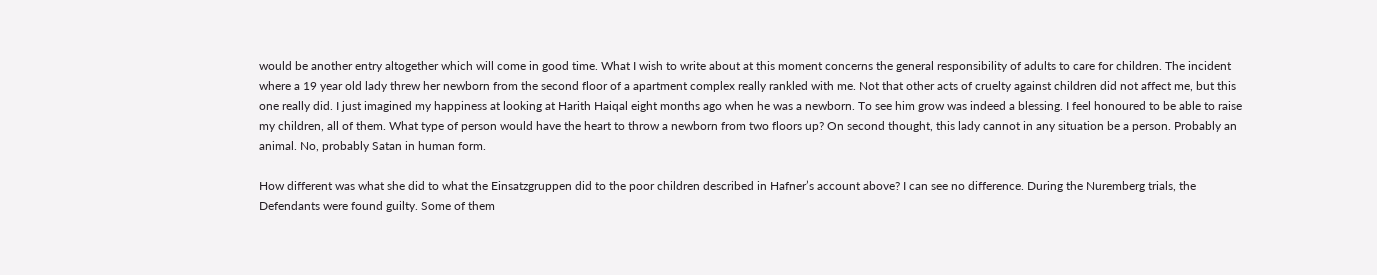would be another entry altogether which will come in good time. What I wish to write about at this moment concerns the general responsibility of adults to care for children. The incident where a 19 year old lady threw her newborn from the second floor of a apartment complex really rankled with me. Not that other acts of cruelty against children did not affect me, but this one really did. I just imagined my happiness at looking at Harith Haiqal eight months ago when he was a newborn. To see him grow was indeed a blessing. I feel honoured to be able to raise my children, all of them. What type of person would have the heart to throw a newborn from two floors up? On second thought, this lady cannot in any situation be a person. Probably an animal. No, probably Satan in human form.

How different was what she did to what the Einsatzgruppen did to the poor children described in Hafner’s account above? I can see no difference. During the Nuremberg trials, the Defendants were found guilty. Some of them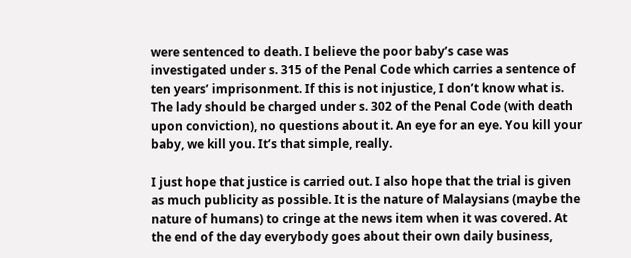were sentenced to death. I believe the poor baby’s case was investigated under s. 315 of the Penal Code which carries a sentence of ten years’ imprisonment. If this is not injustice, I don’t know what is. The lady should be charged under s. 302 of the Penal Code (with death upon conviction), no questions about it. An eye for an eye. You kill your baby, we kill you. It’s that simple, really.

I just hope that justice is carried out. I also hope that the trial is given as much publicity as possible. It is the nature of Malaysians (maybe the nature of humans) to cringe at the news item when it was covered. At the end of the day everybody goes about their own daily business,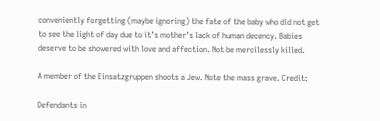conveniently forgetting (maybe ignoring) the fate of the baby who did not get to see the light of day due to it’s mother’s lack of human decency. Babies deserve to be showered with love and affection. Not be mercilessly killed.

A member of the Einsatzgruppen shoots a Jew. Note the mass grave. Credit:

Defendants in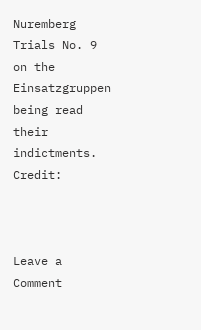Nuremberg Trials No. 9 on the Einsatzgruppen being read their indictments. Credit:



Leave a Comment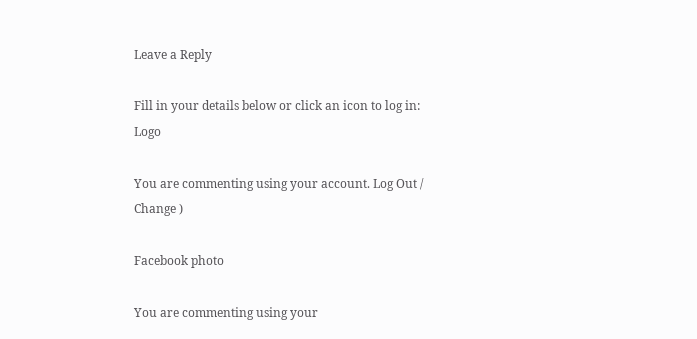Leave a Reply

Fill in your details below or click an icon to log in: Logo

You are commenting using your account. Log Out /  Change )

Facebook photo

You are commenting using your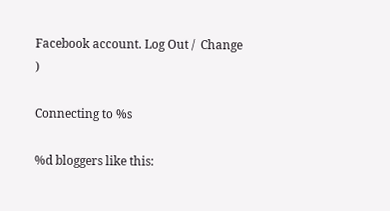Facebook account. Log Out /  Change )

Connecting to %s

%d bloggers like this: